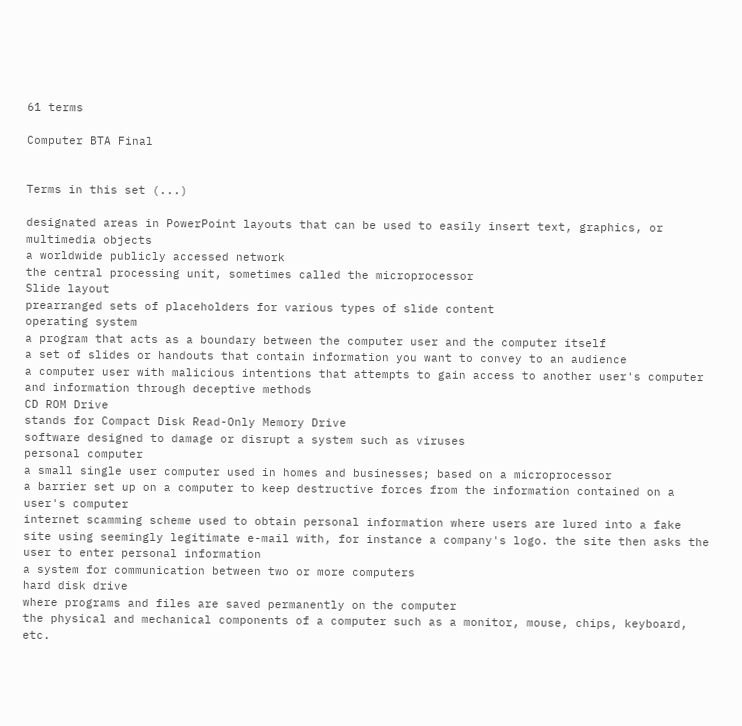61 terms

Computer BTA Final


Terms in this set (...)

designated areas in PowerPoint layouts that can be used to easily insert text, graphics, or multimedia objects
a worldwide publicly accessed network
the central processing unit, sometimes called the microprocessor
Slide layout
prearranged sets of placeholders for various types of slide content
operating system
a program that acts as a boundary between the computer user and the computer itself
a set of slides or handouts that contain information you want to convey to an audience
a computer user with malicious intentions that attempts to gain access to another user's computer and information through deceptive methods
CD ROM Drive
stands for Compact Disk Read-Only Memory Drive
software designed to damage or disrupt a system such as viruses
personal computer
a small single user computer used in homes and businesses; based on a microprocessor
a barrier set up on a computer to keep destructive forces from the information contained on a user's computer
internet scamming scheme used to obtain personal information where users are lured into a fake site using seemingly legitimate e-mail with, for instance a company's logo. the site then asks the user to enter personal information
a system for communication between two or more computers
hard disk drive
where programs and files are saved permanently on the computer
the physical and mechanical components of a computer such as a monitor, mouse, chips, keyboard, etc.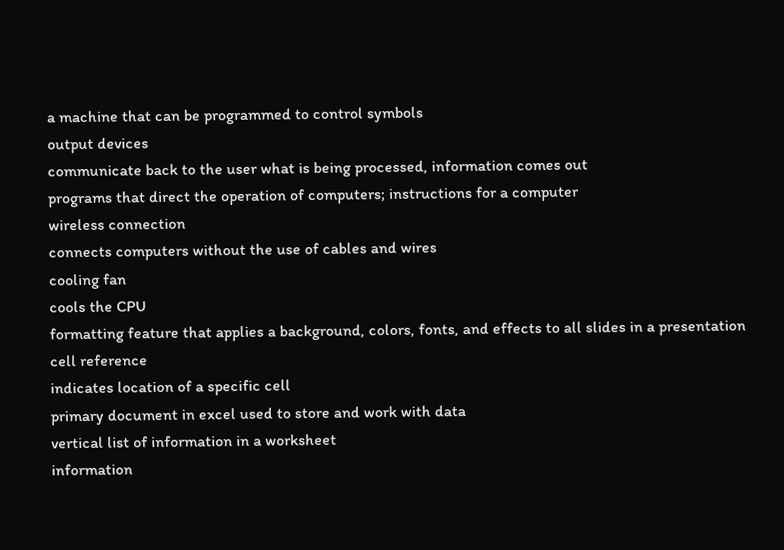a machine that can be programmed to control symbols
output devices
communicate back to the user what is being processed, information comes out
programs that direct the operation of computers; instructions for a computer
wireless connection
connects computers without the use of cables and wires
cooling fan
cools the CPU
formatting feature that applies a background, colors, fonts, and effects to all slides in a presentation
cell reference
indicates location of a specific cell
primary document in excel used to store and work with data
vertical list of information in a worksheet
information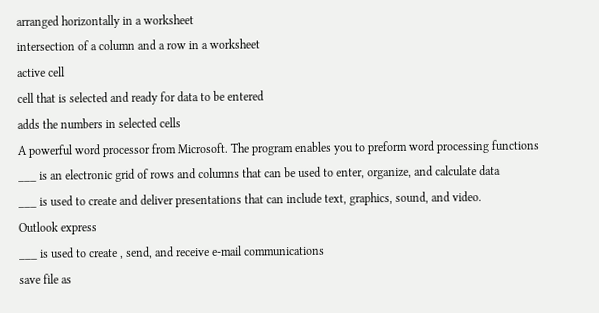arranged horizontally in a worksheet
intersection of a column and a row in a worksheet
active cell
cell that is selected and ready for data to be entered
adds the numbers in selected cells
A powerful word processor from Microsoft. The program enables you to preform word processing functions
___ is an electronic grid of rows and columns that can be used to enter, organize, and calculate data
___ is used to create and deliver presentations that can include text, graphics, sound, and video.
Outlook express
___ is used to create , send, and receive e-mail communications
save file as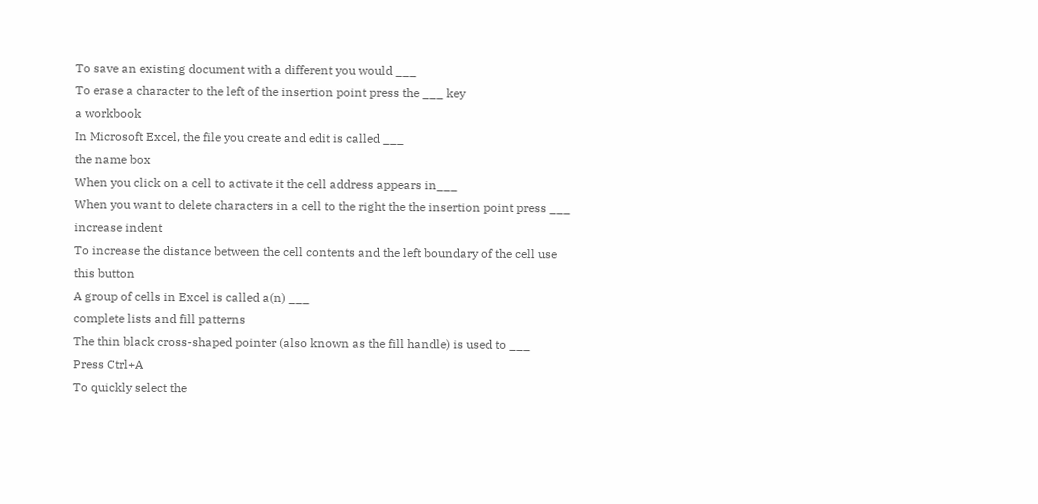To save an existing document with a different you would ___
To erase a character to the left of the insertion point press the ___ key
a workbook
In Microsoft Excel, the file you create and edit is called ___
the name box
When you click on a cell to activate it the cell address appears in___
When you want to delete characters in a cell to the right the the insertion point press ___
increase indent
To increase the distance between the cell contents and the left boundary of the cell use this button
A group of cells in Excel is called a(n) ___
complete lists and fill patterns
The thin black cross-shaped pointer (also known as the fill handle) is used to ___
Press Ctrl+A
To quickly select the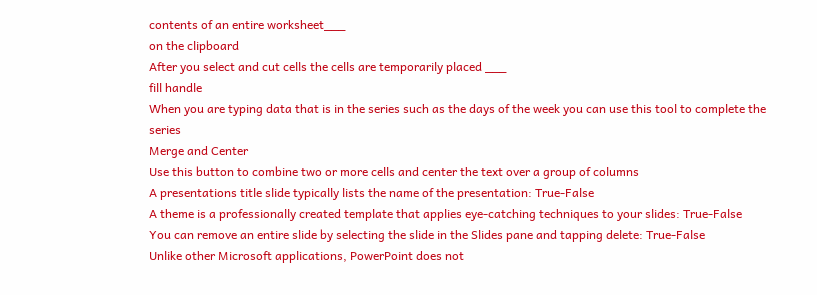contents of an entire worksheet___
on the clipboard
After you select and cut cells the cells are temporarily placed ___
fill handle
When you are typing data that is in the series such as the days of the week you can use this tool to complete the series
Merge and Center
Use this button to combine two or more cells and center the text over a group of columns
A presentations title slide typically lists the name of the presentation: True-False
A theme is a professionally created template that applies eye-catching techniques to your slides: True-False
You can remove an entire slide by selecting the slide in the Slides pane and tapping delete: True-False
Unlike other Microsoft applications, PowerPoint does not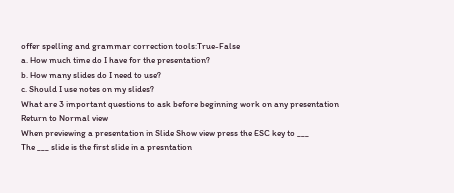offer spelling and grammar correction tools:True-False
a. How much time do I have for the presentation?
b. How many slides do I need to use?
c. Should I use notes on my slides?
What are 3 important questions to ask before beginning work on any presentation
Return to Normal view
When previewing a presentation in Slide Show view press the ESC key to ___
The ___ slide is the first slide in a presntation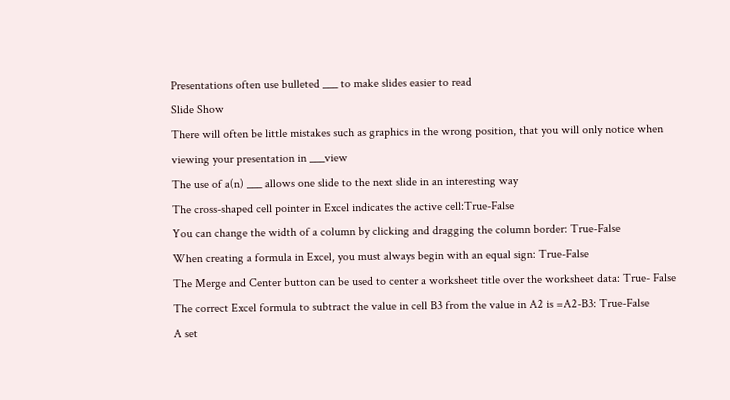Presentations often use bulleted ___ to make slides easier to read
Slide Show
There will often be little mistakes such as graphics in the wrong position, that you will only notice when viewing your presentation in ___view
The use of a(n) ___ allows one slide to the next slide in an interesting way
The cross-shaped cell pointer in Excel indicates the active cell:True-False
You can change the width of a column by clicking and dragging the column border: True-False
When creating a formula in Excel, you must always begin with an equal sign: True-False
The Merge and Center button can be used to center a worksheet title over the worksheet data: True- False
The correct Excel formula to subtract the value in cell B3 from the value in A2 is =A2-B3: True-False
A set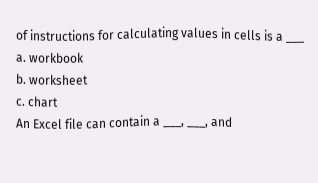of instructions for calculating values in cells is a ___
a. workbook
b. worksheet
c. chart
An Excel file can contain a ___, ___, and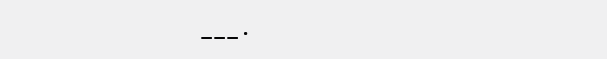___.